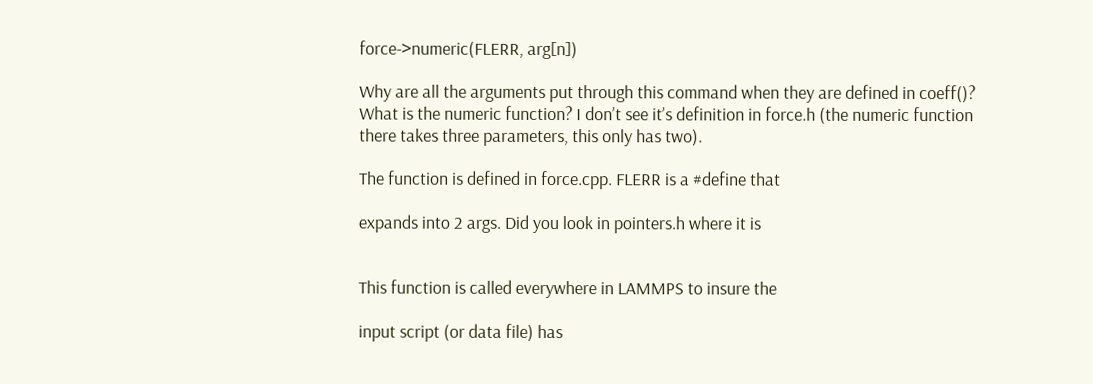force->numeric(FLERR, arg[n])

Why are all the arguments put through this command when they are defined in coeff()?
What is the numeric function? I don’t see it’s definition in force.h (the numeric function
there takes three parameters, this only has two).

The function is defined in force.cpp. FLERR is a #define that

expands into 2 args. Did you look in pointers.h where it is


This function is called everywhere in LAMMPS to insure the

input script (or data file) has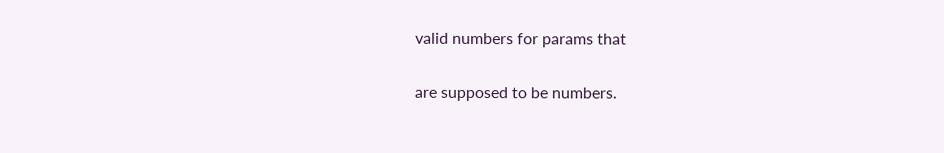valid numbers for params that

are supposed to be numbers.